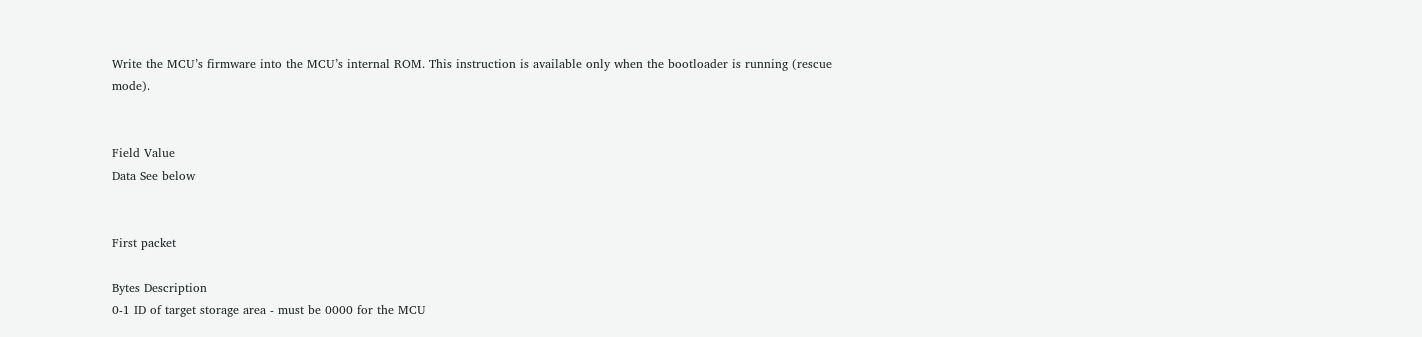Write the MCU’s firmware into the MCU’s internal ROM. This instruction is available only when the bootloader is running (rescue mode).


Field Value
Data See below


First packet

Bytes Description
0-1 ID of target storage area - must be 0000 for the MCU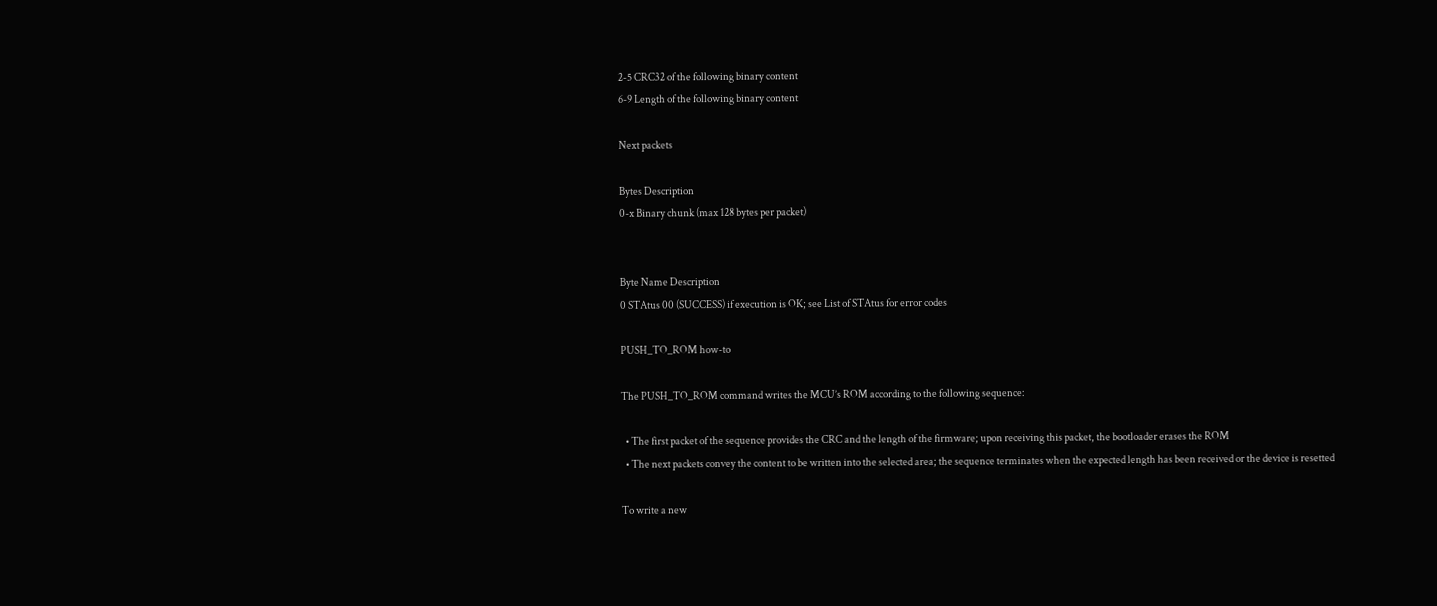2-5 CRC32 of the following binary content
6-9 Length of the following binary content

Next packets

Bytes Description
0-x Binary chunk (max 128 bytes per packet)


Byte Name Description
0 STAtus 00 (SUCCESS) if execution is OK; see List of STAtus for error codes

PUSH_TO_ROM how-to

The PUSH_TO_ROM command writes the MCU’s ROM according to the following sequence:

  • The first packet of the sequence provides the CRC and the length of the firmware; upon receiving this packet, the bootloader erases the ROM
  • The next packets convey the content to be written into the selected area; the sequence terminates when the expected length has been received or the device is resetted

To write a new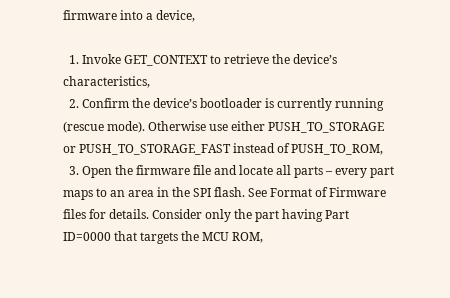firmware into a device,

  1. Invoke GET_CONTEXT to retrieve the device’s characteristics,
  2. Confirm the device’s bootloader is currently running (rescue mode). Otherwise use either PUSH_TO_STORAGE or PUSH_TO_STORAGE_FAST instead of PUSH_TO_ROM,
  3. Open the firmware file and locate all parts – every part maps to an area in the SPI flash. See Format of Firmware files for details. Consider only the part having Part ID=0000 that targets the MCU ROM,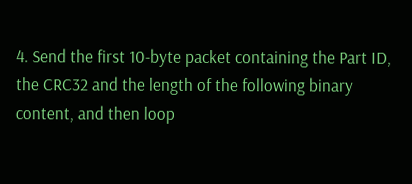4. Send the first 10-byte packet containing the Part ID, the CRC32 and the length of the following binary content, and then loop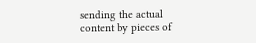sending the actual content by pieces of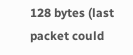128 bytes (last packet could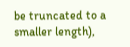be truncated to a smaller length),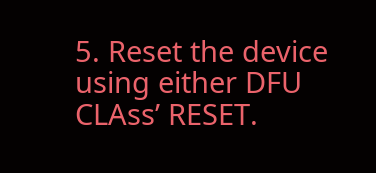5. Reset the device using either DFU CLAss’ RESET.